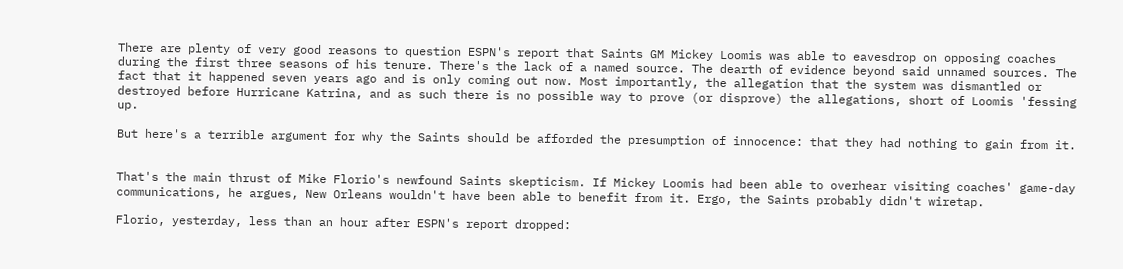There are plenty of very good reasons to question ESPN's report that Saints GM Mickey Loomis was able to eavesdrop on opposing coaches during the first three seasons of his tenure. There's the lack of a named source. The dearth of evidence beyond said unnamed sources. The fact that it happened seven years ago and is only coming out now. Most importantly, the allegation that the system was dismantled or destroyed before Hurricane Katrina, and as such there is no possible way to prove (or disprove) the allegations, short of Loomis 'fessing up.

But here's a terrible argument for why the Saints should be afforded the presumption of innocence: that they had nothing to gain from it.


That's the main thrust of Mike Florio's newfound Saints skepticism. If Mickey Loomis had been able to overhear visiting coaches' game-day communications, he argues, New Orleans wouldn't have been able to benefit from it. Ergo, the Saints probably didn't wiretap.

Florio, yesterday, less than an hour after ESPN's report dropped: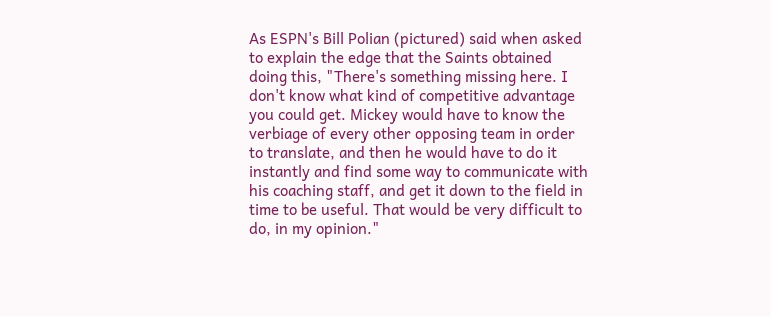As ESPN's Bill Polian (pictured) said when asked to explain the edge that the Saints obtained doing this, "There's something missing here. I don't know what kind of competitive advantage you could get. Mickey would have to know the verbiage of every other opposing team in order to translate, and then he would have to do it instantly and find some way to communicate with his coaching staff, and get it down to the field in time to be useful. That would be very difficult to do, in my opinion."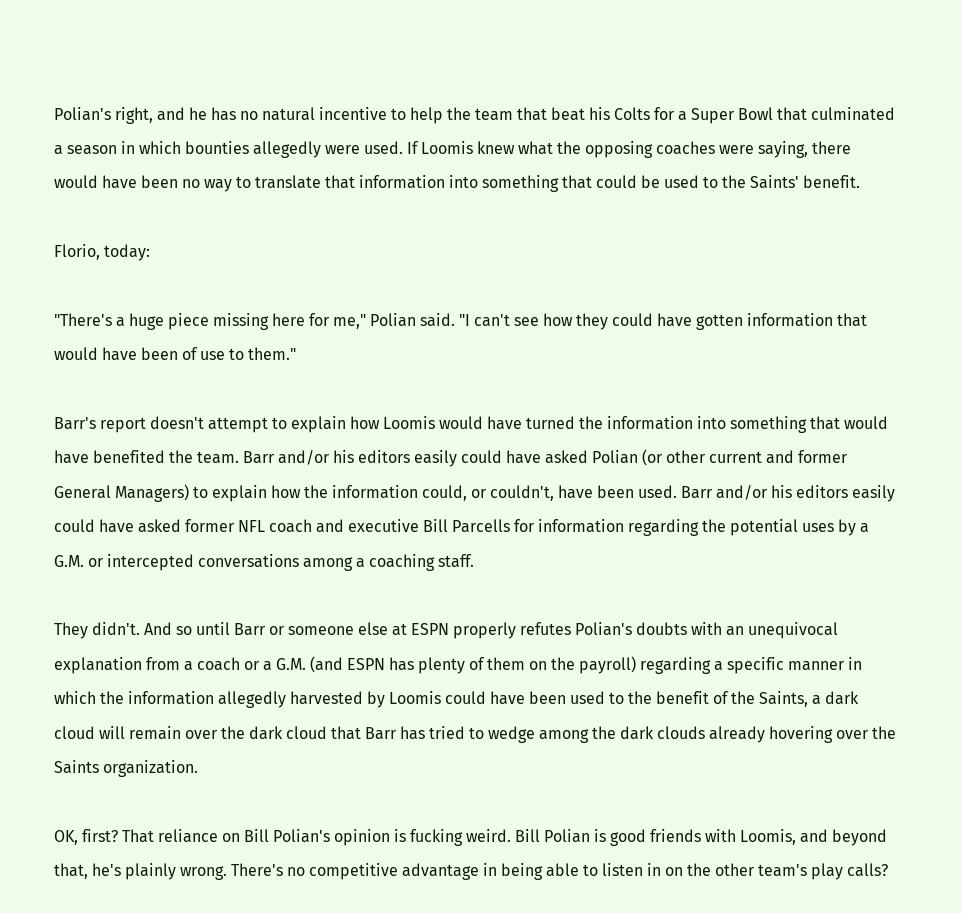Polian's right, and he has no natural incentive to help the team that beat his Colts for a Super Bowl that culminated a season in which bounties allegedly were used. If Loomis knew what the opposing coaches were saying, there would have been no way to translate that information into something that could be used to the Saints' benefit.

Florio, today:

"There's a huge piece missing here for me," Polian said. "I can't see how they could have gotten information that would have been of use to them."

Barr's report doesn't attempt to explain how Loomis would have turned the information into something that would have benefited the team. Barr and/or his editors easily could have asked Polian (or other current and former General Managers) to explain how the information could, or couldn't, have been used. Barr and/or his editors easily could have asked former NFL coach and executive Bill Parcells for information regarding the potential uses by a G.M. or intercepted conversations among a coaching staff.

They didn't. And so until Barr or someone else at ESPN properly refutes Polian's doubts with an unequivocal explanation from a coach or a G.M. (and ESPN has plenty of them on the payroll) regarding a specific manner in which the information allegedly harvested by Loomis could have been used to the benefit of the Saints, a dark cloud will remain over the dark cloud that Barr has tried to wedge among the dark clouds already hovering over the Saints organization.

OK, first? That reliance on Bill Polian's opinion is fucking weird. Bill Polian is good friends with Loomis, and beyond that, he's plainly wrong. There's no competitive advantage in being able to listen in on the other team's play calls?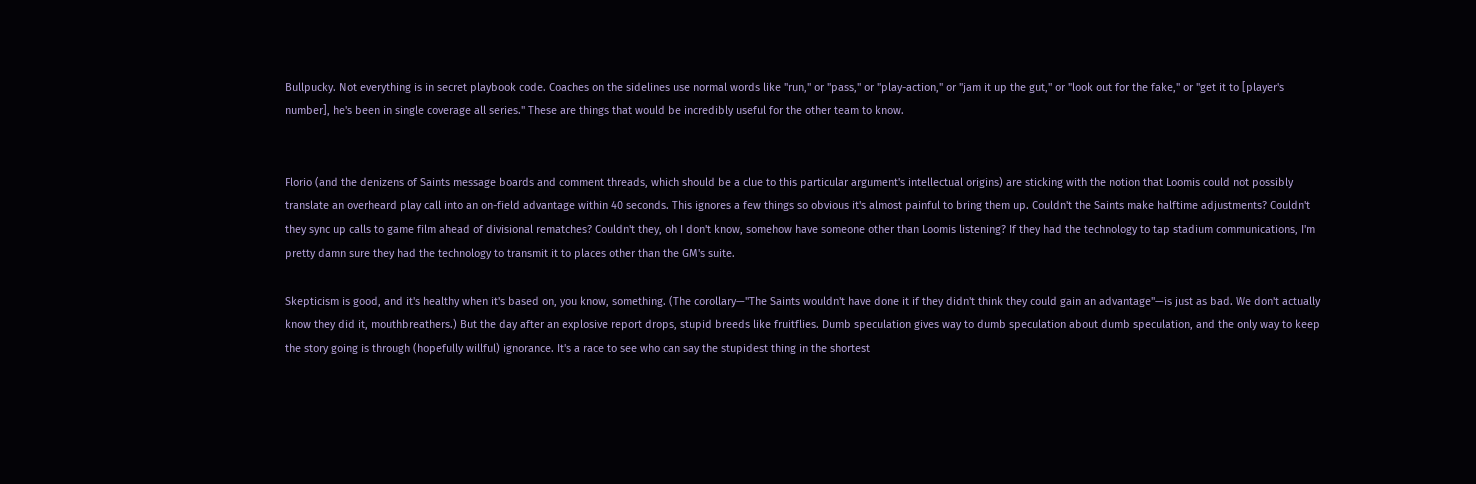Bullpucky. Not everything is in secret playbook code. Coaches on the sidelines use normal words like "run," or "pass," or "play-action," or "jam it up the gut," or "look out for the fake," or "get it to [player's number], he's been in single coverage all series." These are things that would be incredibly useful for the other team to know.


Florio (and the denizens of Saints message boards and comment threads, which should be a clue to this particular argument's intellectual origins) are sticking with the notion that Loomis could not possibly translate an overheard play call into an on-field advantage within 40 seconds. This ignores a few things so obvious it's almost painful to bring them up. Couldn't the Saints make halftime adjustments? Couldn't they sync up calls to game film ahead of divisional rematches? Couldn't they, oh I don't know, somehow have someone other than Loomis listening? If they had the technology to tap stadium communications, I'm pretty damn sure they had the technology to transmit it to places other than the GM's suite.

Skepticism is good, and it's healthy when it's based on, you know, something. (The corollary—"The Saints wouldn't have done it if they didn't think they could gain an advantage"—is just as bad. We don't actually know they did it, mouthbreathers.) But the day after an explosive report drops, stupid breeds like fruitflies. Dumb speculation gives way to dumb speculation about dumb speculation, and the only way to keep the story going is through (hopefully willful) ignorance. It's a race to see who can say the stupidest thing in the shortest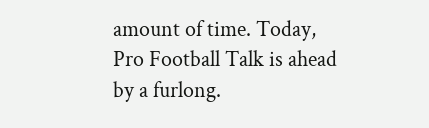amount of time. Today, Pro Football Talk is ahead by a furlong.